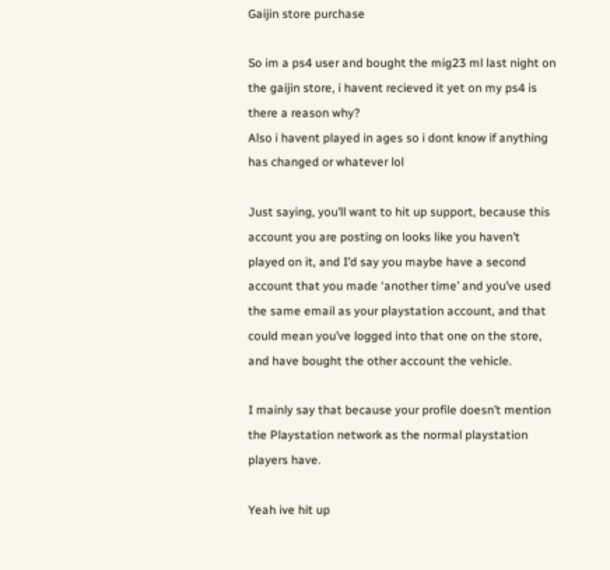Gaijin store purchase

So im a ps4 user and bought the mig23 ml last night on the gaijin store, i havent recieved it yet on my ps4 is there a reason why?
Also i havent played in ages so i dont know if anything has changed or whatever lol

Just saying, you’ll want to hit up support, because this account you are posting on looks like you haven’t played on it, and I’d say you maybe have a second account that you made ‘another time’ and you’ve used the same email as your playstation account, and that could mean you’ve logged into that one on the store, and have bought the other account the vehicle.

I mainly say that because your profile doesn’t mention the Playstation network as the normal playstation players have.

Yeah ive hit up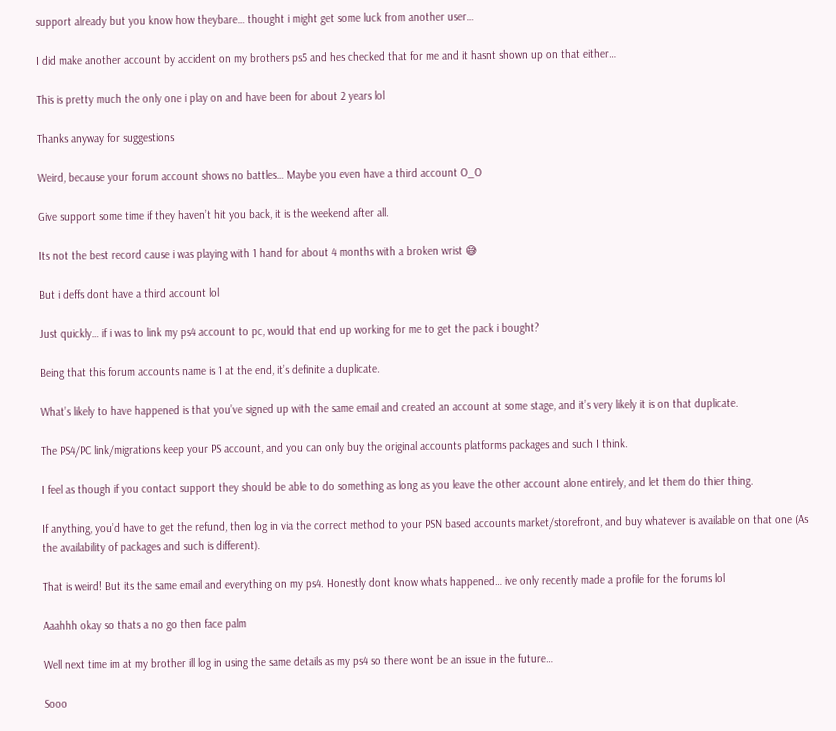support already but you know how theybare… thought i might get some luck from another user…

I did make another account by accident on my brothers ps5 and hes checked that for me and it hasnt shown up on that either…

This is pretty much the only one i play on and have been for about 2 years lol

Thanks anyway for suggestions

Weird, because your forum account shows no battles… Maybe you even have a third account O_O

Give support some time if they haven’t hit you back, it is the weekend after all.

Its not the best record cause i was playing with 1 hand for about 4 months with a broken wrist 😅

But i deffs dont have a third account lol

Just quickly… if i was to link my ps4 account to pc, would that end up working for me to get the pack i bought?

Being that this forum accounts name is 1 at the end, it’s definite a duplicate.

What’s likely to have happened is that you’ve signed up with the same email and created an account at some stage, and it’s very likely it is on that duplicate.

The PS4/PC link/migrations keep your PS account, and you can only buy the original accounts platforms packages and such I think.

I feel as though if you contact support they should be able to do something as long as you leave the other account alone entirely, and let them do thier thing.

If anything, you’d have to get the refund, then log in via the correct method to your PSN based accounts market/storefront, and buy whatever is available on that one (As the availability of packages and such is different).

That is weird! But its the same email and everything on my ps4. Honestly dont know whats happened… ive only recently made a profile for the forums lol

Aaahhh okay so thats a no go then face palm

Well next time im at my brother ill log in using the same details as my ps4 so there wont be an issue in the future…

Sooo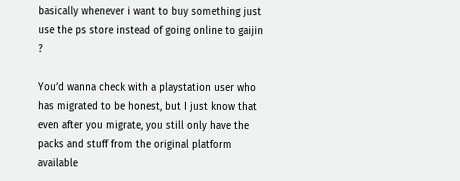basically whenever i want to buy something just use the ps store instead of going online to gaijin ?

You’d wanna check with a playstation user who has migrated to be honest, but I just know that even after you migrate, you still only have the packs and stuff from the original platform available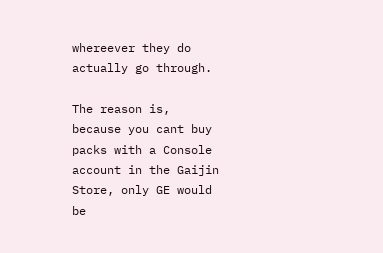whereever they do actually go through.

The reason is, because you cant buy packs with a Console account in the Gaijin Store, only GE would be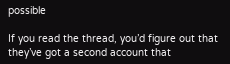possible

If you read the thread, you’d figure out that they’ve got a second account that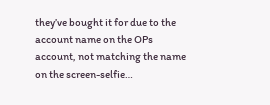they’ve bought it for due to the account name on the OPs account, not matching the name on the screen-selfie…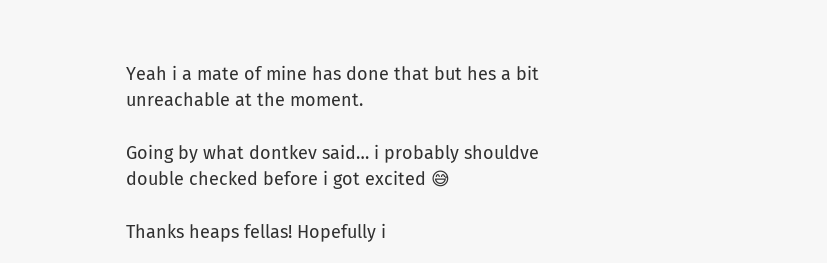Yeah i a mate of mine has done that but hes a bit unreachable at the moment.

Going by what dontkev said… i probably shouldve double checked before i got excited 😅

Thanks heaps fellas! Hopefully i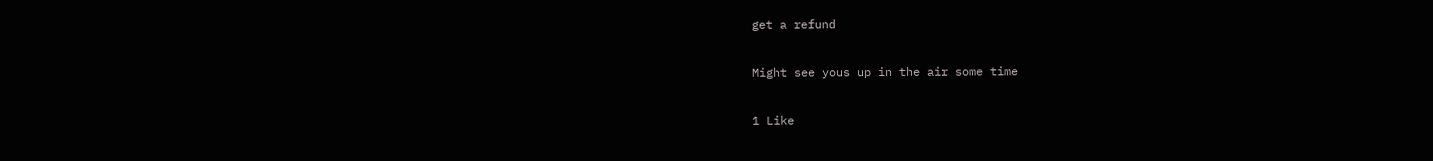get a refund

Might see yous up in the air some time

1 Like